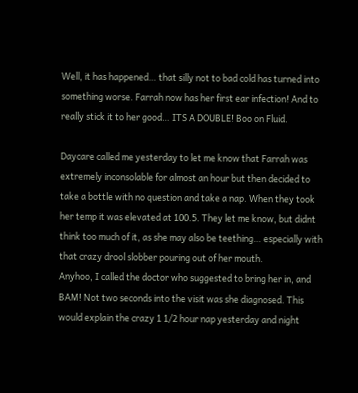Well, it has happened… that silly not to bad cold has turned into something worse. Farrah now has her first ear infection! And to really stick it to her good… ITS A DOUBLE! Boo on Fluid.

Daycare called me yesterday to let me know that Farrah was extremely inconsolable for almost an hour but then decided to take a bottle with no question and take a nap. When they took her temp it was elevated at 100.5. They let me know, but didnt think too much of it, as she may also be teething… especially with that crazy drool slobber pouring out of her mouth.
Anyhoo, I called the doctor who suggested to bring her in, and BAM! Not two seconds into the visit was she diagnosed. This would explain the crazy 1 1/2 hour nap yesterday and night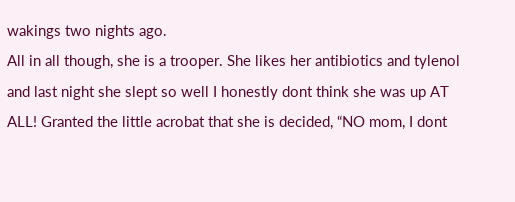wakings two nights ago.
All in all though, she is a trooper. She likes her antibiotics and tylenol and last night she slept so well I honestly dont think she was up AT ALL! Granted the little acrobat that she is decided, “NO mom, I dont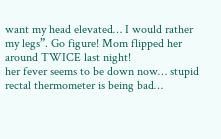want my head elevated… I would rather my legs”. Go figure! Mom flipped her around TWICE last night!
her fever seems to be down now… stupid rectal thermometer is being bad…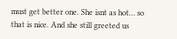must get better one. She isnt as hot… so that is nice. And she still greeted us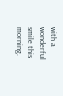with a wonderful smile this morning.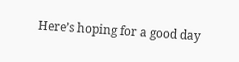Here’s hoping for a good day